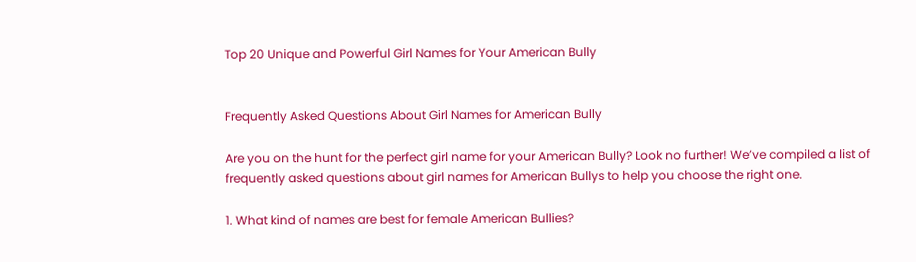Top 20 Unique and Powerful Girl Names for Your American Bully


Frequently Asked Questions About Girl Names for American Bully

Are you on the hunt for the perfect girl name for your American Bully? Look no further! We’ve compiled a list of frequently asked questions about girl names for American Bullys to help you choose the right one.

1. What kind of names are best for female American Bullies?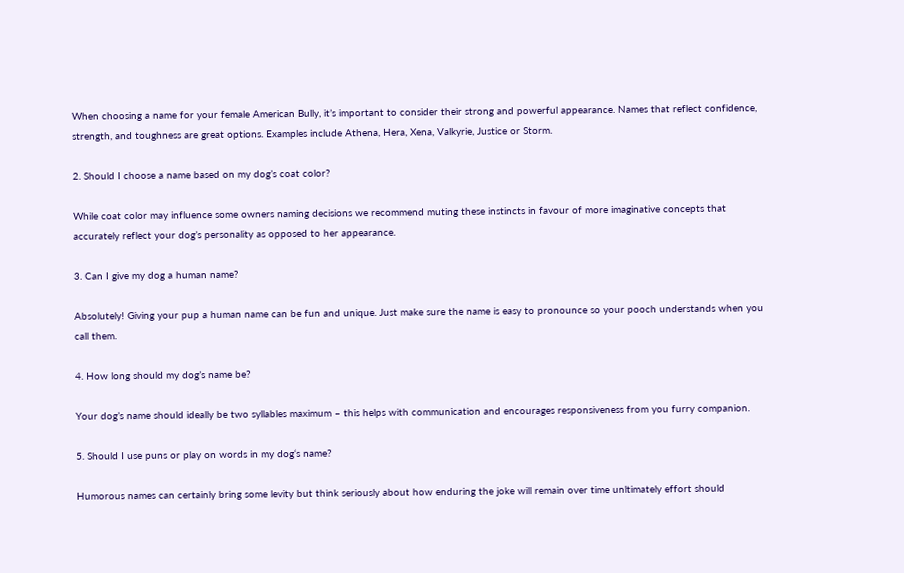When choosing a name for your female American Bully, it’s important to consider their strong and powerful appearance. Names that reflect confidence, strength, and toughness are great options. Examples include Athena, Hera, Xena, Valkyrie, Justice or Storm.

2. Should I choose a name based on my dog’s coat color?

While coat color may influence some owners naming decisions we recommend muting these instincts in favour of more imaginative concepts that accurately reflect your dog’s personality as opposed to her appearance.

3. Can I give my dog a human name?

Absolutely! Giving your pup a human name can be fun and unique. Just make sure the name is easy to pronounce so your pooch understands when you call them.

4. How long should my dog’s name be?

Your dog’s name should ideally be two syllables maximum – this helps with communication and encourages responsiveness from you furry companion.

5. Should I use puns or play on words in my dog‘s name?

Humorous names can certainly bring some levity but think seriously about how enduring the joke will remain over time unltimately effort should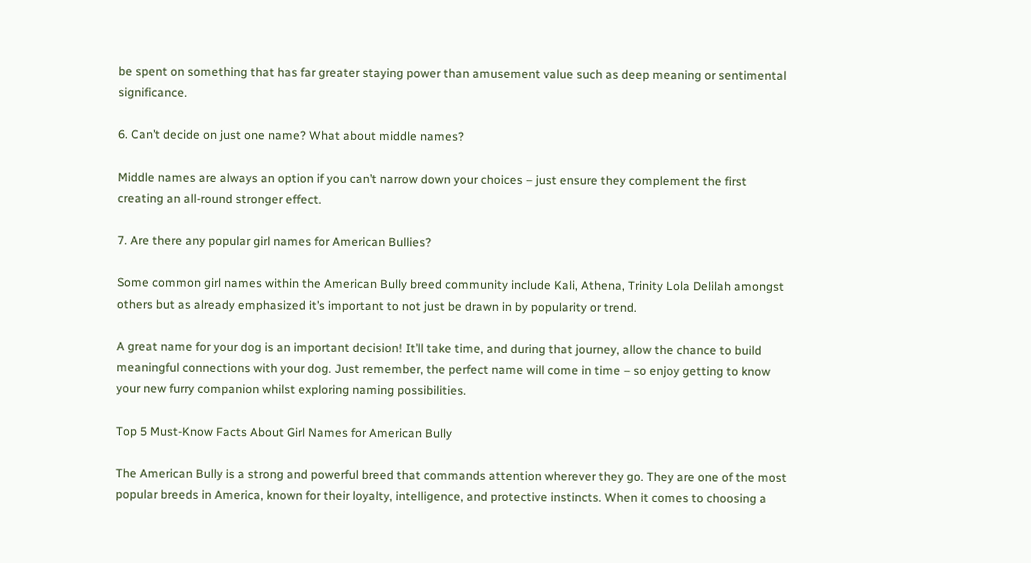be spent on something that has far greater staying power than amusement value such as deep meaning or sentimental significance.

6. Can’t decide on just one name? What about middle names?

Middle names are always an option if you can’t narrow down your choices – just ensure they complement the first creating an all-round stronger effect.

7. Are there any popular girl names for American Bullies?

Some common girl names within the American Bully breed community include Kali, Athena, Trinity Lola Delilah amongst others but as already emphasized it’s important to not just be drawn in by popularity or trend.

A great name for your dog is an important decision! It’ll take time, and during that journey, allow the chance to build meaningful connections with your dog. Just remember, the perfect name will come in time – so enjoy getting to know your new furry companion whilst exploring naming possibilities.

Top 5 Must-Know Facts About Girl Names for American Bully

The American Bully is a strong and powerful breed that commands attention wherever they go. They are one of the most popular breeds in America, known for their loyalty, intelligence, and protective instincts. When it comes to choosing a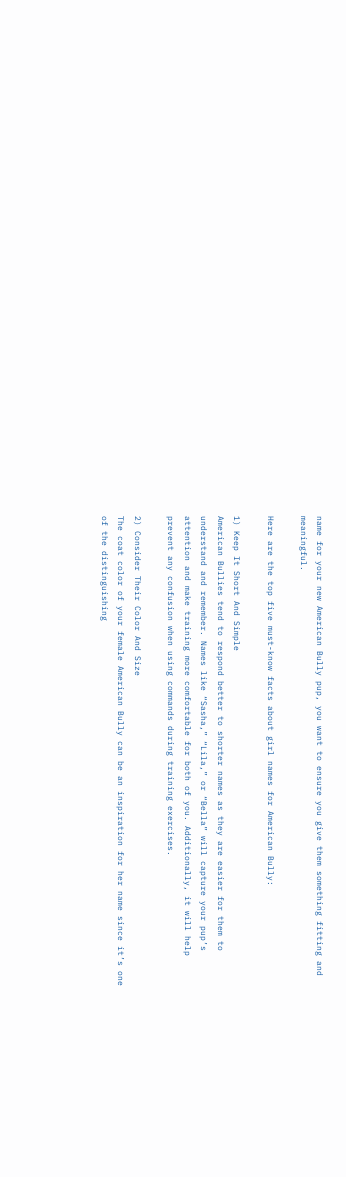name for your new American Bully pup, you want to ensure you give them something fitting and meaningful.

Here are the top five must-know facts about girl names for American Bully:

1) Keep It Short And Simple
American Bullies tend to respond better to shorter names as they are easier for them to understand and remember. Names like “Sasha,” “Lila,” or “Bella” will capture your pup’s attention and make training more comfortable for both of you. Additionally, it will help prevent any confusion when using commands during training exercises.

2) Consider Their Color And Size
The coat color of your female American Bully can be an inspiration for her name since it’s one of the distinguishing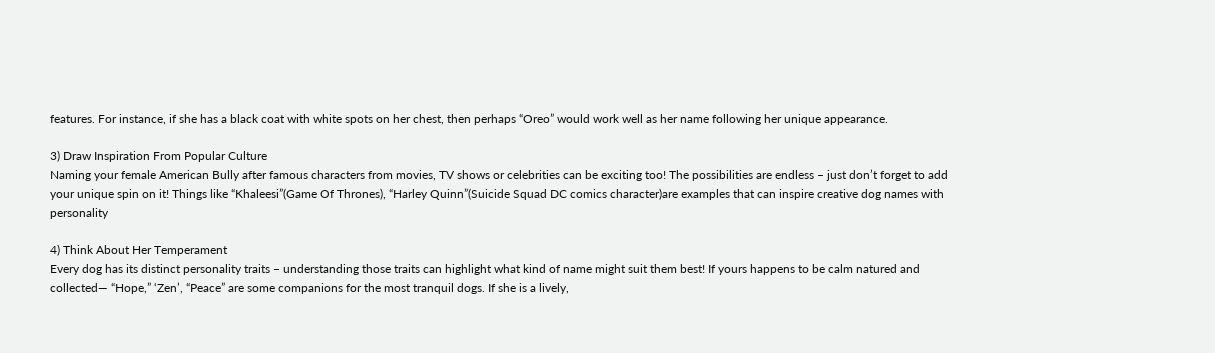features. For instance, if she has a black coat with white spots on her chest, then perhaps “Oreo” would work well as her name following her unique appearance.

3) Draw Inspiration From Popular Culture
Naming your female American Bully after famous characters from movies, TV shows or celebrities can be exciting too! The possibilities are endless – just don’t forget to add your unique spin on it! Things like “Khaleesi”(Game Of Thrones), “Harley Quinn”(Suicide Squad DC comics character)are examples that can inspire creative dog names with personality

4) Think About Her Temperament
Every dog has its distinct personality traits – understanding those traits can highlight what kind of name might suit them best! If yours happens to be calm natured and collected— “Hope,” ‘Zen’, “Peace” are some companions for the most tranquil dogs. If she is a lively,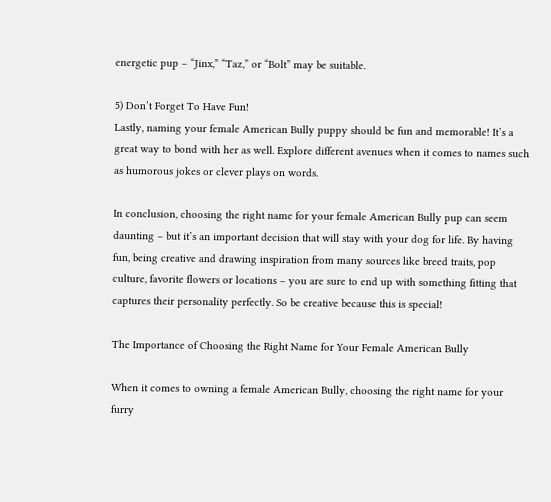energetic pup – “Jinx,” “Taz,” or “Bolt” may be suitable.

5) Don’t Forget To Have Fun!
Lastly, naming your female American Bully puppy should be fun and memorable! It’s a great way to bond with her as well. Explore different avenues when it comes to names such as humorous jokes or clever plays on words.

In conclusion, choosing the right name for your female American Bully pup can seem daunting – but it’s an important decision that will stay with your dog for life. By having fun, being creative and drawing inspiration from many sources like breed traits, pop culture, favorite flowers or locations – you are sure to end up with something fitting that captures their personality perfectly. So be creative because this is special!

The Importance of Choosing the Right Name for Your Female American Bully

When it comes to owning a female American Bully, choosing the right name for your furry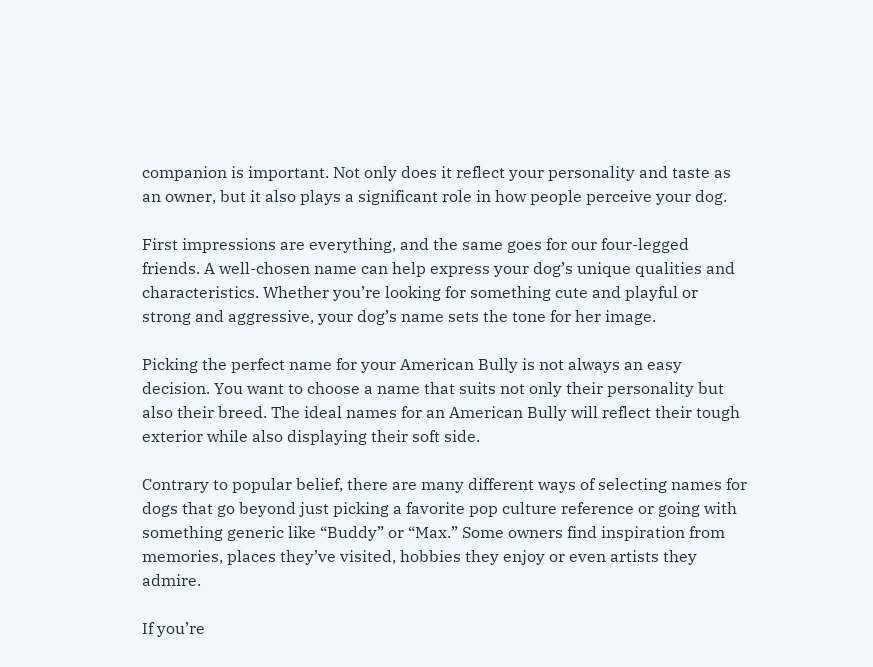companion is important. Not only does it reflect your personality and taste as an owner, but it also plays a significant role in how people perceive your dog.

First impressions are everything, and the same goes for our four-legged friends. A well-chosen name can help express your dog’s unique qualities and characteristics. Whether you’re looking for something cute and playful or strong and aggressive, your dog’s name sets the tone for her image.

Picking the perfect name for your American Bully is not always an easy decision. You want to choose a name that suits not only their personality but also their breed. The ideal names for an American Bully will reflect their tough exterior while also displaying their soft side.

Contrary to popular belief, there are many different ways of selecting names for dogs that go beyond just picking a favorite pop culture reference or going with something generic like “Buddy” or “Max.” Some owners find inspiration from memories, places they’ve visited, hobbies they enjoy or even artists they admire.

If you’re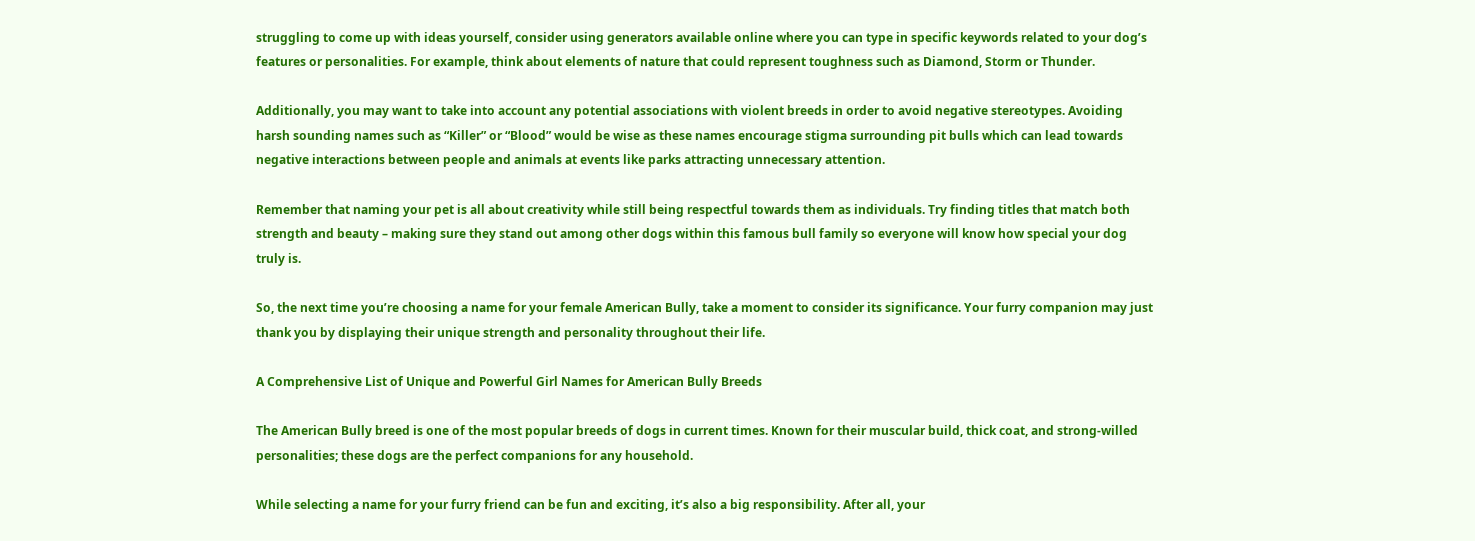struggling to come up with ideas yourself, consider using generators available online where you can type in specific keywords related to your dog’s features or personalities. For example, think about elements of nature that could represent toughness such as Diamond, Storm or Thunder.

Additionally, you may want to take into account any potential associations with violent breeds in order to avoid negative stereotypes. Avoiding harsh sounding names such as “Killer” or “Blood” would be wise as these names encourage stigma surrounding pit bulls which can lead towards negative interactions between people and animals at events like parks attracting unnecessary attention.

Remember that naming your pet is all about creativity while still being respectful towards them as individuals. Try finding titles that match both strength and beauty – making sure they stand out among other dogs within this famous bull family so everyone will know how special your dog truly is.

So, the next time you’re choosing a name for your female American Bully, take a moment to consider its significance. Your furry companion may just thank you by displaying their unique strength and personality throughout their life.

A Comprehensive List of Unique and Powerful Girl Names for American Bully Breeds

The American Bully breed is one of the most popular breeds of dogs in current times. Known for their muscular build, thick coat, and strong-willed personalities; these dogs are the perfect companions for any household.

While selecting a name for your furry friend can be fun and exciting, it’s also a big responsibility. After all, your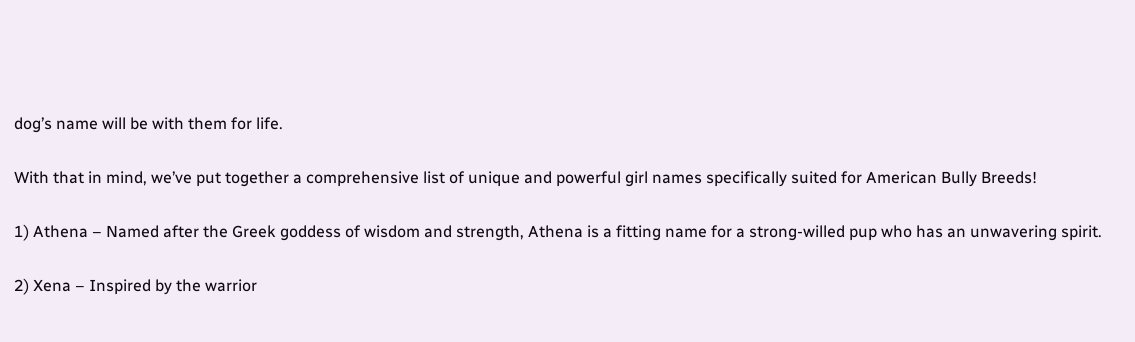dog’s name will be with them for life.

With that in mind, we’ve put together a comprehensive list of unique and powerful girl names specifically suited for American Bully Breeds!

1) Athena – Named after the Greek goddess of wisdom and strength, Athena is a fitting name for a strong-willed pup who has an unwavering spirit.

2) Xena – Inspired by the warrior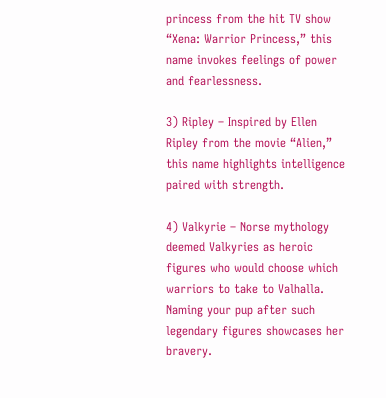princess from the hit TV show “Xena: Warrior Princess,” this name invokes feelings of power and fearlessness.

3) Ripley – Inspired by Ellen Ripley from the movie “Alien,” this name highlights intelligence paired with strength.

4) Valkyrie – Norse mythology deemed Valkyries as heroic figures who would choose which warriors to take to Valhalla. Naming your pup after such legendary figures showcases her bravery.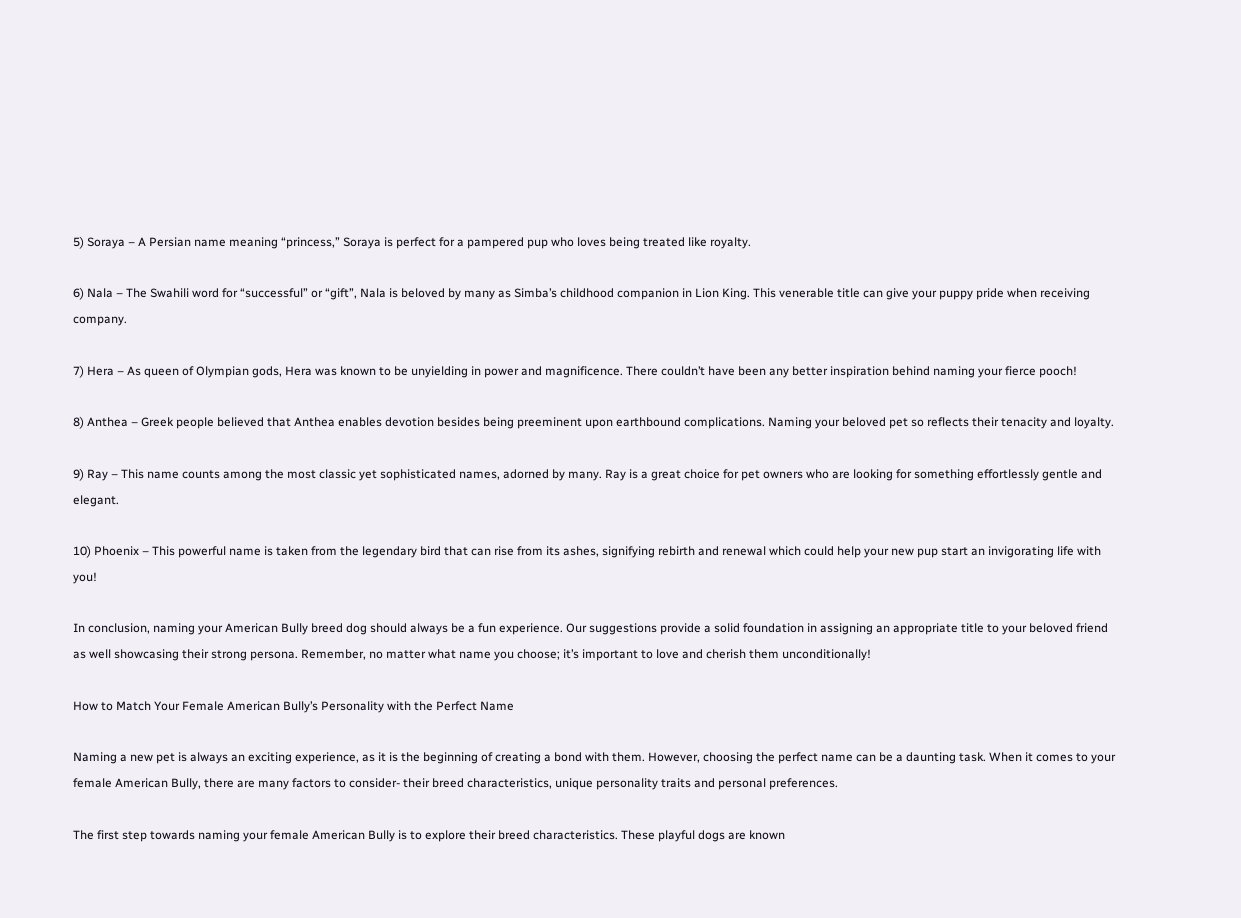5) Soraya – A Persian name meaning “princess,” Soraya is perfect for a pampered pup who loves being treated like royalty.

6) Nala – The Swahili word for “successful” or “gift”, Nala is beloved by many as Simba’s childhood companion in Lion King. This venerable title can give your puppy pride when receiving company.

7) Hera – As queen of Olympian gods, Hera was known to be unyielding in power and magnificence. There couldn’t have been any better inspiration behind naming your fierce pooch!

8) Anthea – Greek people believed that Anthea enables devotion besides being preeminent upon earthbound complications. Naming your beloved pet so reflects their tenacity and loyalty.

9) Ray – This name counts among the most classic yet sophisticated names, adorned by many. Ray is a great choice for pet owners who are looking for something effortlessly gentle and elegant.

10) Phoenix – This powerful name is taken from the legendary bird that can rise from its ashes, signifying rebirth and renewal which could help your new pup start an invigorating life with you!

In conclusion, naming your American Bully breed dog should always be a fun experience. Our suggestions provide a solid foundation in assigning an appropriate title to your beloved friend as well showcasing their strong persona. Remember, no matter what name you choose; it’s important to love and cherish them unconditionally!

How to Match Your Female American Bully’s Personality with the Perfect Name

Naming a new pet is always an exciting experience, as it is the beginning of creating a bond with them. However, choosing the perfect name can be a daunting task. When it comes to your female American Bully, there are many factors to consider- their breed characteristics, unique personality traits and personal preferences.

The first step towards naming your female American Bully is to explore their breed characteristics. These playful dogs are known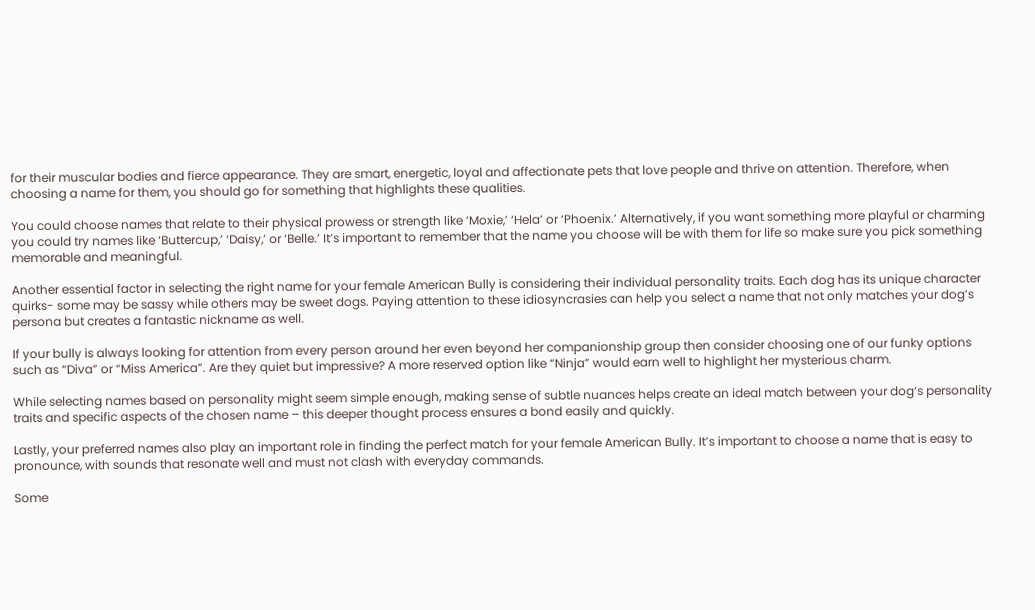for their muscular bodies and fierce appearance. They are smart, energetic, loyal and affectionate pets that love people and thrive on attention. Therefore, when choosing a name for them, you should go for something that highlights these qualities.

You could choose names that relate to their physical prowess or strength like ‘Moxie,’ ‘Hela’ or ‘Phoenix.’ Alternatively, if you want something more playful or charming you could try names like ‘Buttercup,’ ‘Daisy,’ or ‘Belle.’ It’s important to remember that the name you choose will be with them for life so make sure you pick something memorable and meaningful.

Another essential factor in selecting the right name for your female American Bully is considering their individual personality traits. Each dog has its unique character quirks- some may be sassy while others may be sweet dogs. Paying attention to these idiosyncrasies can help you select a name that not only matches your dog’s persona but creates a fantastic nickname as well.

If your bully is always looking for attention from every person around her even beyond her companionship group then consider choosing one of our funky options such as “Diva” or “Miss America”. Are they quiet but impressive? A more reserved option like “Ninja” would earn well to highlight her mysterious charm.

While selecting names based on personality might seem simple enough, making sense of subtle nuances helps create an ideal match between your dog‘s personality traits and specific aspects of the chosen name – this deeper thought process ensures a bond easily and quickly.

Lastly, your preferred names also play an important role in finding the perfect match for your female American Bully. It’s important to choose a name that is easy to pronounce, with sounds that resonate well and must not clash with everyday commands.

Some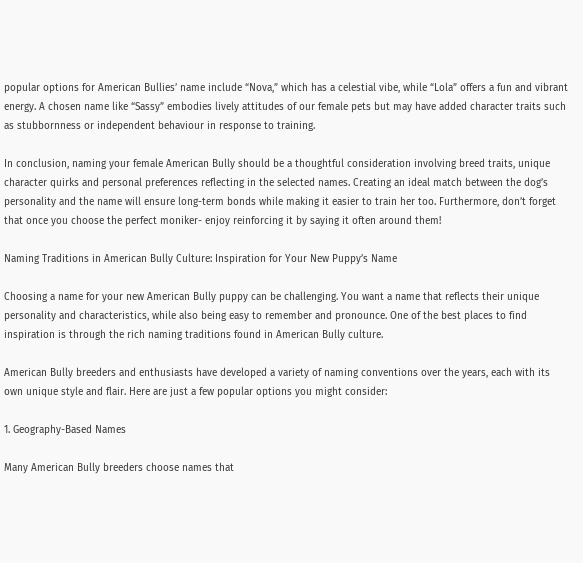popular options for American Bullies’ name include “Nova,” which has a celestial vibe, while “Lola” offers a fun and vibrant energy. A chosen name like “Sassy” embodies lively attitudes of our female pets but may have added character traits such as stubbornness or independent behaviour in response to training.

In conclusion, naming your female American Bully should be a thoughtful consideration involving breed traits, unique character quirks and personal preferences reflecting in the selected names. Creating an ideal match between the dog’s personality and the name will ensure long-term bonds while making it easier to train her too. Furthermore, don’t forget that once you choose the perfect moniker- enjoy reinforcing it by saying it often around them!

Naming Traditions in American Bully Culture: Inspiration for Your New Puppy’s Name

Choosing a name for your new American Bully puppy can be challenging. You want a name that reflects their unique personality and characteristics, while also being easy to remember and pronounce. One of the best places to find inspiration is through the rich naming traditions found in American Bully culture.

American Bully breeders and enthusiasts have developed a variety of naming conventions over the years, each with its own unique style and flair. Here are just a few popular options you might consider:

1. Geography-Based Names

Many American Bully breeders choose names that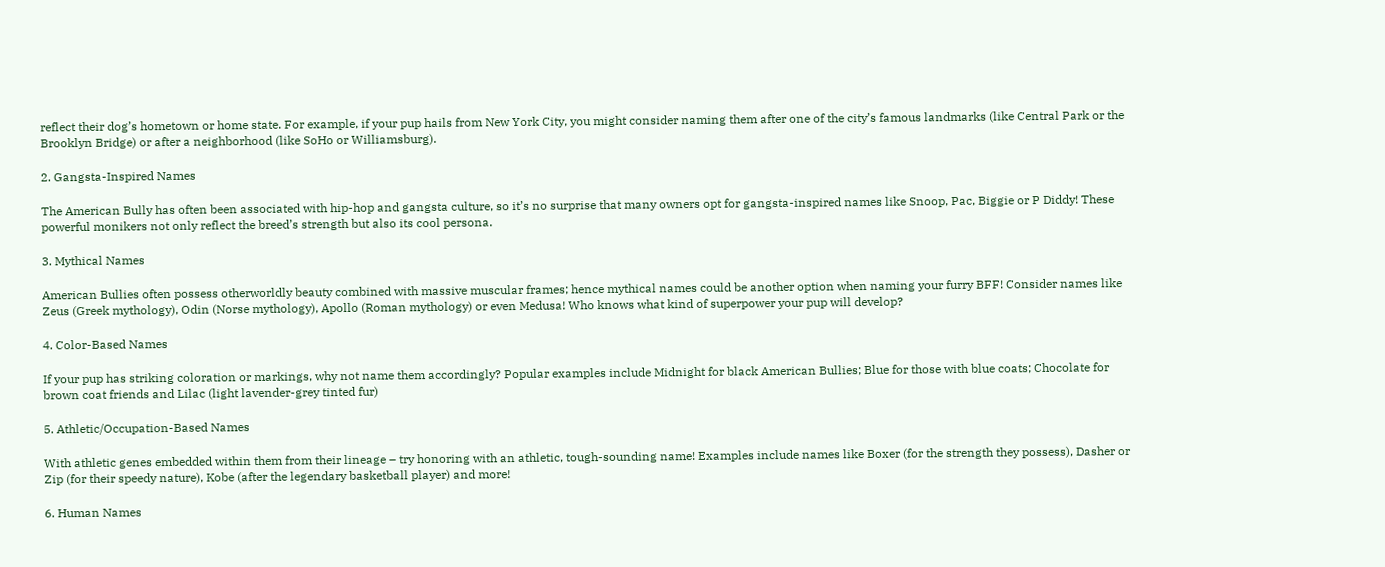reflect their dog’s hometown or home state. For example, if your pup hails from New York City, you might consider naming them after one of the city’s famous landmarks (like Central Park or the Brooklyn Bridge) or after a neighborhood (like SoHo or Williamsburg).

2. Gangsta-Inspired Names

The American Bully has often been associated with hip-hop and gangsta culture, so it’s no surprise that many owners opt for gangsta-inspired names like Snoop, Pac, Biggie or P Diddy! These powerful monikers not only reflect the breed’s strength but also its cool persona.

3. Mythical Names

American Bullies often possess otherworldly beauty combined with massive muscular frames; hence mythical names could be another option when naming your furry BFF! Consider names like Zeus (Greek mythology), Odin (Norse mythology), Apollo (Roman mythology) or even Medusa! Who knows what kind of superpower your pup will develop?

4. Color-Based Names

If your pup has striking coloration or markings, why not name them accordingly? Popular examples include Midnight for black American Bullies; Blue for those with blue coats; Chocolate for brown coat friends and Lilac (light lavender-grey tinted fur)

5. Athletic/Occupation-Based Names

With athletic genes embedded within them from their lineage – try honoring with an athletic, tough-sounding name! Examples include names like Boxer (for the strength they possess), Dasher or Zip (for their speedy nature), Kobe (after the legendary basketball player) and more!

6. Human Names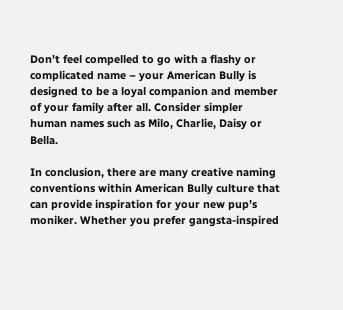Don’t feel compelled to go with a flashy or complicated name – your American Bully is designed to be a loyal companion and member of your family after all. Consider simpler human names such as Milo, Charlie, Daisy or Bella.

In conclusion, there are many creative naming conventions within American Bully culture that can provide inspiration for your new pup’s moniker. Whether you prefer gangsta-inspired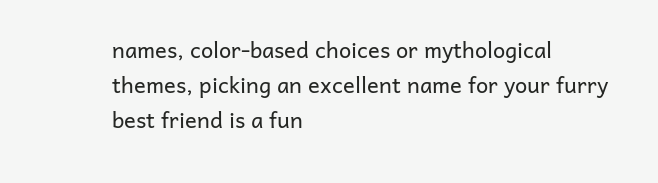names, color-based choices or mythological themes, picking an excellent name for your furry best friend is a fun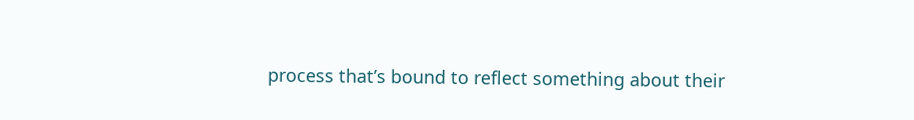process that’s bound to reflect something about their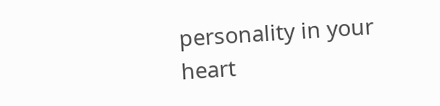personality in your heart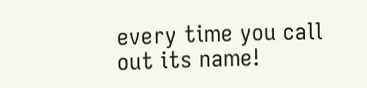every time you call out its name!